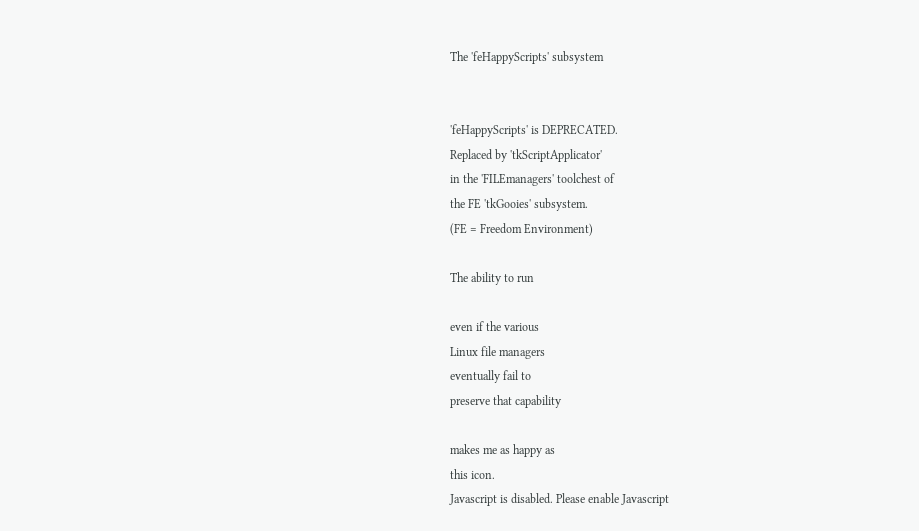The 'feHappyScripts' subsystem


'feHappyScripts' is DEPRECATED.
Replaced by 'tkScriptApplicator'
in the 'FILEmanagers' toolchest of
the FE 'tkGooies' subsystem.
(FE = Freedom Environment)

The ability to run

even if the various
Linux file managers
eventually fail to
preserve that capability

makes me as happy as
this icon.
Javascript is disabled. Please enable Javascript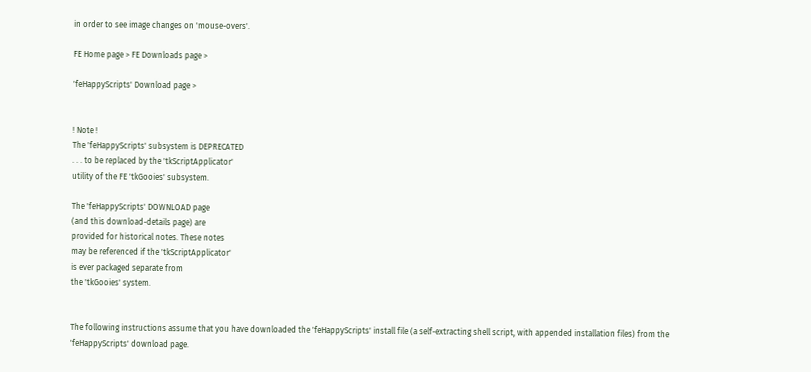in order to see image changes on 'mouse-overs'.

FE Home page > FE Downloads page >

'feHappyScripts' Download page >


! Note !
The 'feHappyScripts' subsystem is DEPRECATED
. . . to be replaced by the 'tkScriptApplicator'
utility of the FE 'tkGooies' subsystem.

The 'feHappyScripts' DOWNLOAD page
(and this download-details page) are
provided for historical notes. These notes
may be referenced if the 'tkScriptApplicator'
is ever packaged separate from
the 'tkGooies' system.


The following instructions assume that you have downloaded the 'feHappyScripts' install file (a self-extracting shell script, with appended installation files) from the 'feHappyScripts' download page.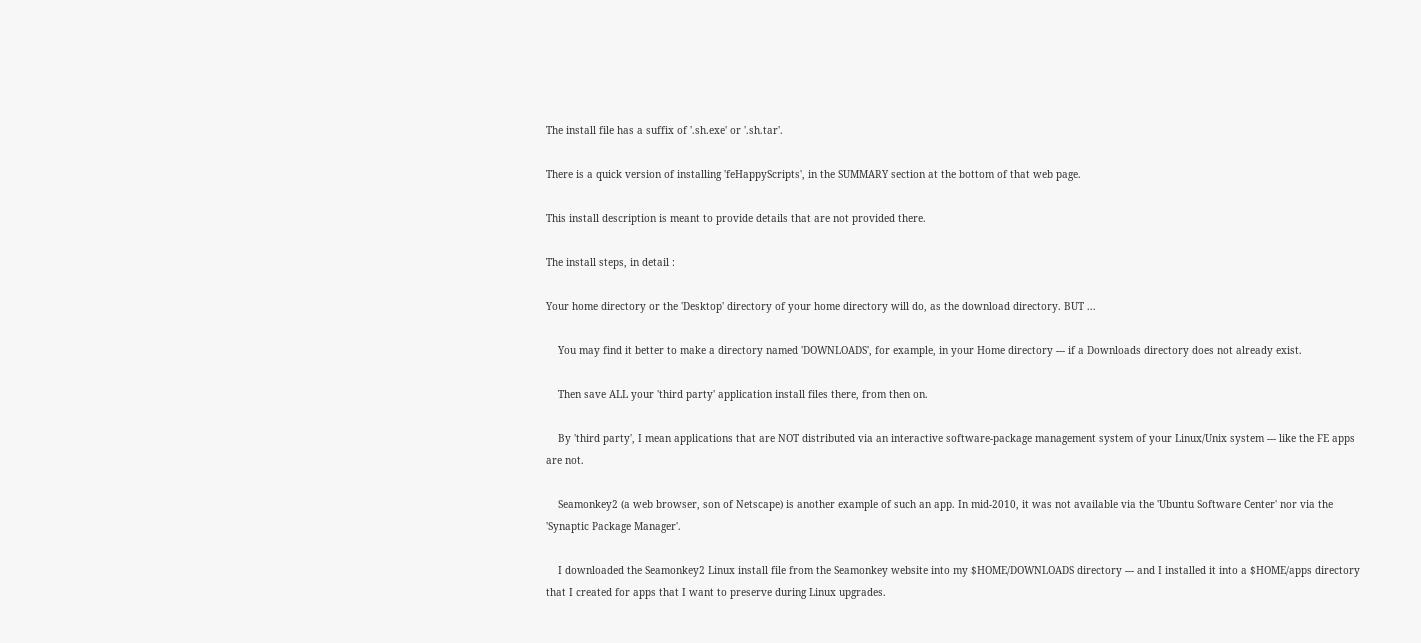The install file has a suffix of '.sh.exe' or '.sh.tar'.

There is a quick version of installing 'feHappyScripts', in the SUMMARY section at the bottom of that web page.

This install description is meant to provide details that are not provided there.

The install steps, in detail :

Your home directory or the 'Desktop' directory of your home directory will do, as the download directory. BUT ...

    You may find it better to make a directory named 'DOWNLOADS', for example, in your Home directory --- if a Downloads directory does not already exist.

    Then save ALL your 'third party' application install files there, from then on.

    By 'third party', I mean applications that are NOT distributed via an interactive software-package management system of your Linux/Unix system --- like the FE apps are not.

    Seamonkey2 (a web browser, son of Netscape) is another example of such an app. In mid-2010, it was not available via the 'Ubuntu Software Center' nor via the 'Synaptic Package Manager'.

    I downloaded the Seamonkey2 Linux install file from the Seamonkey website into my $HOME/DOWNLOADS directory --- and I installed it into a $HOME/apps directory that I created for apps that I want to preserve during Linux upgrades.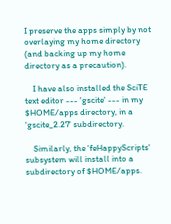I preserve the apps simply by not overlaying my home directory (and backing up my home directory as a precaution).

    I have also installed the SciTE text editor --- 'gscite' --- in my $HOME/apps directory, in a 'gscite_2.27' subdirectory.

    Similarly, the 'feHappyScripts' subsystem will install into a subdirectory of $HOME/apps.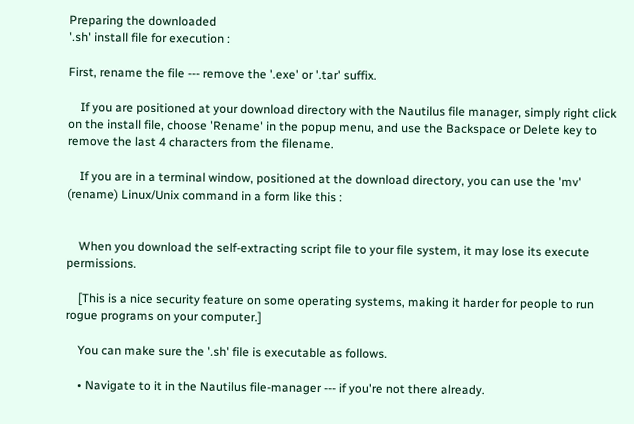Preparing the downloaded
'.sh' install file for execution :

First, rename the file --- remove the '.exe' or '.tar' suffix.

    If you are positioned at your download directory with the Nautilus file manager, simply right click on the install file, choose 'Rename' in the popup menu, and use the Backspace or Delete key to remove the last 4 characters from the filename.

    If you are in a terminal window, positioned at the download directory, you can use the 'mv' (rename) Linux/Unix command in a form like this :


    When you download the self-extracting script file to your file system, it may lose its execute permissions.

    [This is a nice security feature on some operating systems, making it harder for people to run rogue programs on your computer.]

    You can make sure the '.sh' file is executable as follows.

    • Navigate to it in the Nautilus file-manager --- if you're not there already.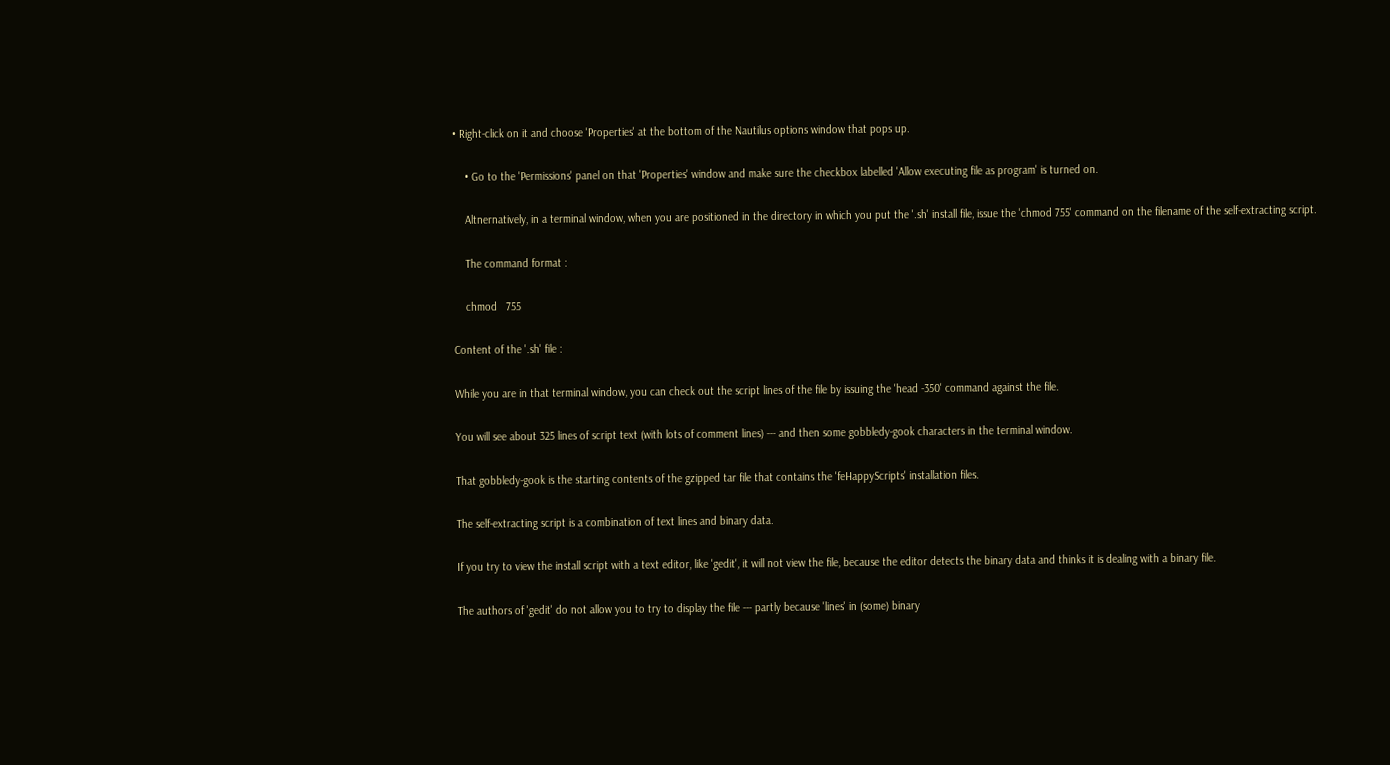• Right-click on it and choose 'Properties' at the bottom of the Nautilus options window that pops up.

    • Go to the 'Permissions' panel on that 'Properties' window and make sure the checkbox labelled 'Allow executing file as program' is turned on.

    Altnernatively, in a terminal window, when you are positioned in the directory in which you put the '.sh' install file, issue the 'chmod 755' command on the filename of the self-extracting script.

    The command format :

    chmod   755

Content of the '.sh' file :

While you are in that terminal window, you can check out the script lines of the file by issuing the 'head -350' command against the file.

You will see about 325 lines of script text (with lots of comment lines) --- and then some gobbledy-gook characters in the terminal window.

That gobbledy-gook is the starting contents of the gzipped tar file that contains the 'feHappyScripts' installation files.

The self-extracting script is a combination of text lines and binary data.

If you try to view the install script with a text editor, like 'gedit', it will not view the file, because the editor detects the binary data and thinks it is dealing with a binary file.

The authors of 'gedit' do not allow you to try to display the file --- partly because 'lines' in (some) binary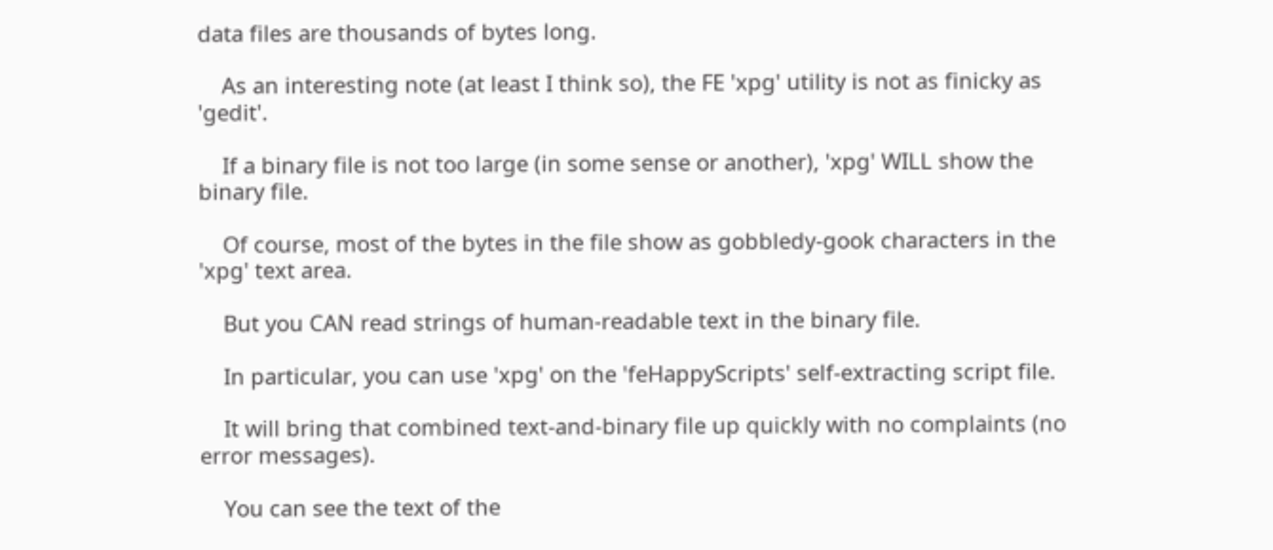data files are thousands of bytes long.

    As an interesting note (at least I think so), the FE 'xpg' utility is not as finicky as 'gedit'.

    If a binary file is not too large (in some sense or another), 'xpg' WILL show the binary file.

    Of course, most of the bytes in the file show as gobbledy-gook characters in the 'xpg' text area.

    But you CAN read strings of human-readable text in the binary file.

    In particular, you can use 'xpg' on the 'feHappyScripts' self-extracting script file.

    It will bring that combined text-and-binary file up quickly with no complaints (no error messages).

    You can see the text of the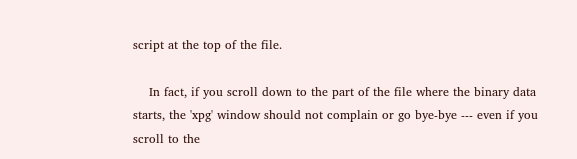script at the top of the file.

    In fact, if you scroll down to the part of the file where the binary data starts, the 'xpg' window should not complain or go bye-bye --- even if you scroll to the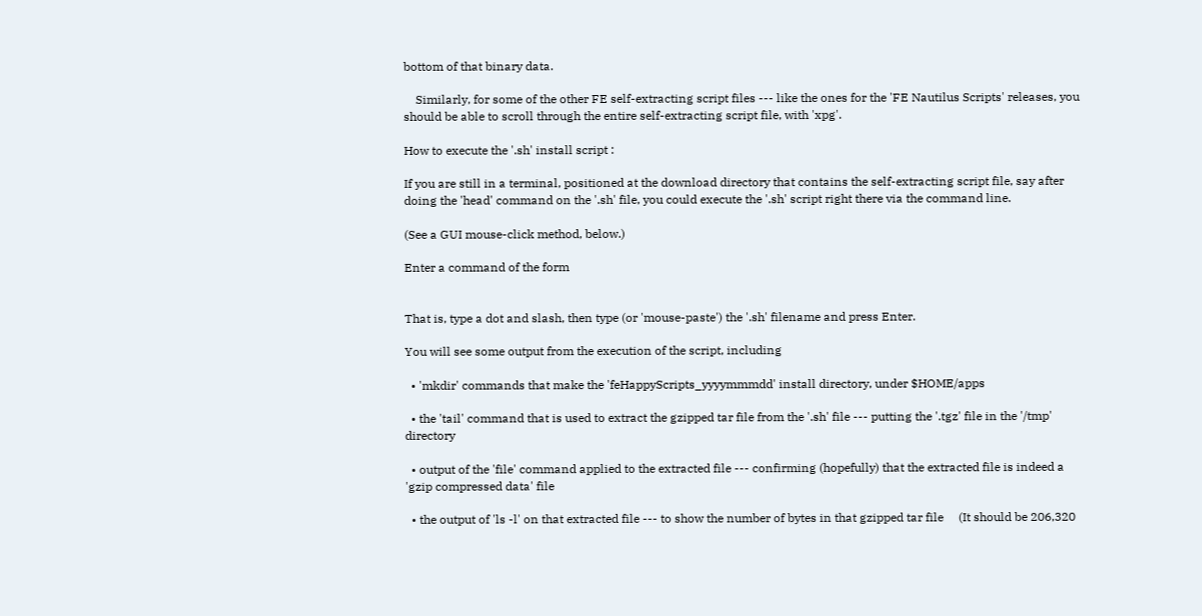bottom of that binary data.

    Similarly, for some of the other FE self-extracting script files --- like the ones for the 'FE Nautilus Scripts' releases, you should be able to scroll through the entire self-extracting script file, with 'xpg'.

How to execute the '.sh' install script :

If you are still in a terminal, positioned at the download directory that contains the self-extracting script file, say after doing the 'head' command on the '.sh' file, you could execute the '.sh' script right there via the command line.

(See a GUI mouse-click method, below.)

Enter a command of the form


That is, type a dot and slash, then type (or 'mouse-paste') the '.sh' filename and press Enter.

You will see some output from the execution of the script, including

  • 'mkdir' commands that make the 'feHappyScripts_yyyymmmdd' install directory, under $HOME/apps

  • the 'tail' command that is used to extract the gzipped tar file from the '.sh' file --- putting the '.tgz' file in the '/tmp' directory

  • output of the 'file' command applied to the extracted file --- confirming (hopefully) that the extracted file is indeed a 'gzip compressed data' file

  • the output of 'ls -l' on that extracted file --- to show the number of bytes in that gzipped tar file     (It should be 206,320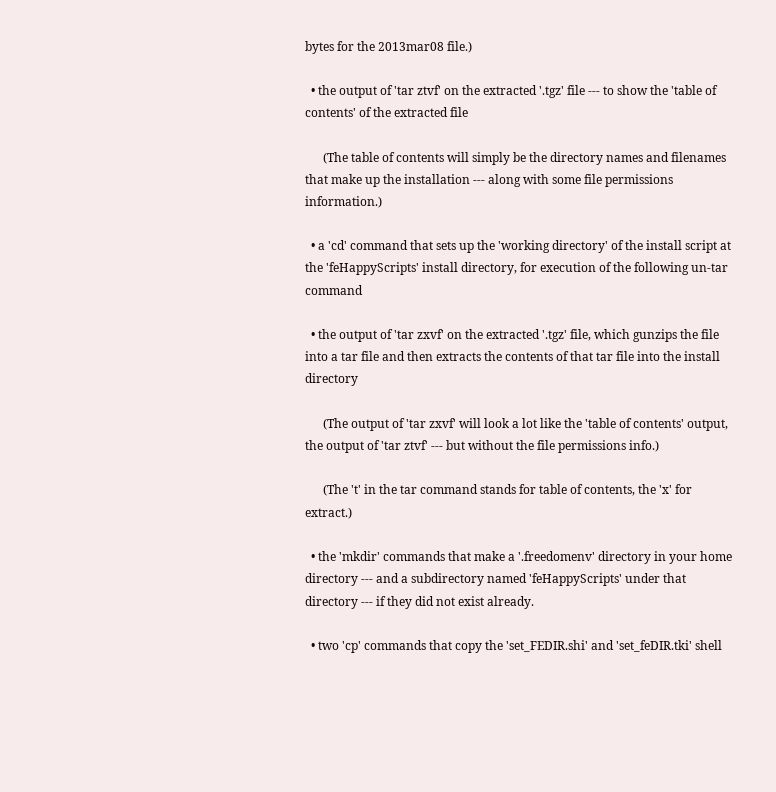bytes for the 2013mar08 file.)

  • the output of 'tar ztvf' on the extracted '.tgz' file --- to show the 'table of contents' of the extracted file

      (The table of contents will simply be the directory names and filenames that make up the installation --- along with some file permissions information.)

  • a 'cd' command that sets up the 'working directory' of the install script at the 'feHappyScripts' install directory, for execution of the following un-tar command

  • the output of 'tar zxvf' on the extracted '.tgz' file, which gunzips the file into a tar file and then extracts the contents of that tar file into the install directory

      (The output of 'tar zxvf' will look a lot like the 'table of contents' output, the output of 'tar ztvf' --- but without the file permissions info.)

      (The 't' in the tar command stands for table of contents, the 'x' for extract.)

  • the 'mkdir' commands that make a '.freedomenv' directory in your home directory --- and a subdirectory named 'feHappyScripts' under that directory --- if they did not exist already.

  • two 'cp' commands that copy the 'set_FEDIR.shi' and 'set_feDIR.tki' shell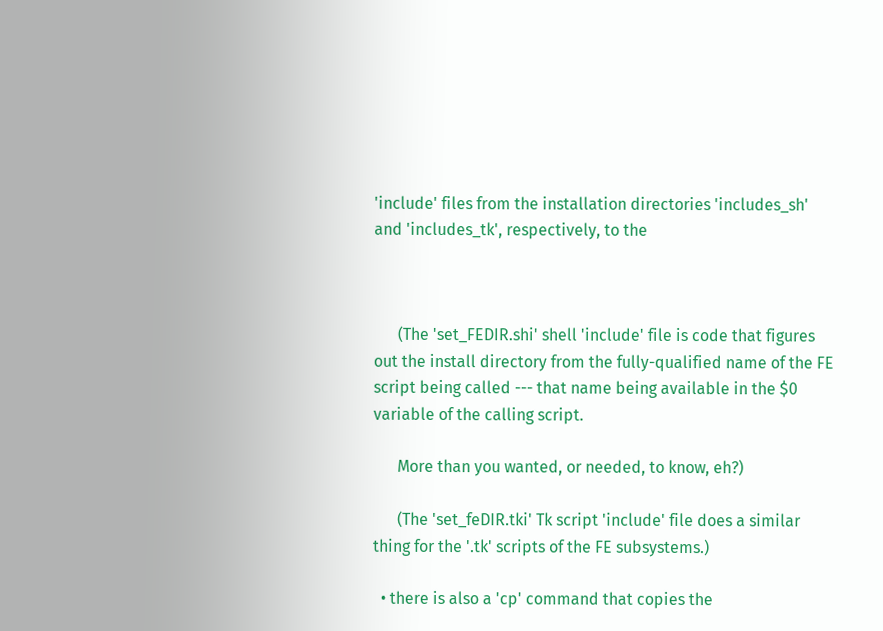'include' files from the installation directories 'includes_sh' and 'includes_tk', respectively, to the



      (The 'set_FEDIR.shi' shell 'include' file is code that figures out the install directory from the fully-qualified name of the FE script being called --- that name being available in the $0 variable of the calling script.

      More than you wanted, or needed, to know, eh?)

      (The 'set_feDIR.tki' Tk script 'include' file does a similar thing for the '.tk' scripts of the FE subsystems.)

  • there is also a 'cp' command that copies the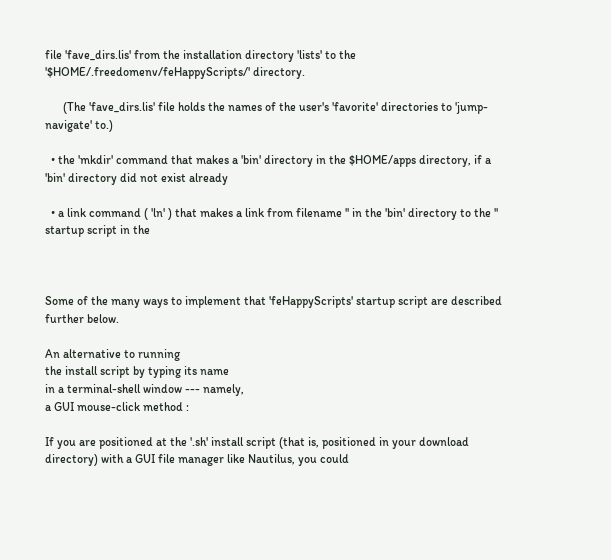file 'fave_dirs.lis' from the installation directory 'lists' to the '$HOME/.freedomenv/feHappyScripts/' directory.

      (The 'fave_dirs.lis' file holds the names of the user's 'favorite' directories to 'jump-navigate' to.)

  • the 'mkdir' command that makes a 'bin' directory in the $HOME/apps directory, if a 'bin' directory did not exist already

  • a link command ( 'ln' ) that makes a link from filename '' in the 'bin' directory to the '' startup script in the



Some of the many ways to implement that 'feHappyScripts' startup script are described further below.

An alternative to running
the install script by typing its name
in a terminal-shell window --- namely,
a GUI mouse-click method :

If you are positioned at the '.sh' install script (that is, positioned in your download directory) with a GUI file manager like Nautilus, you could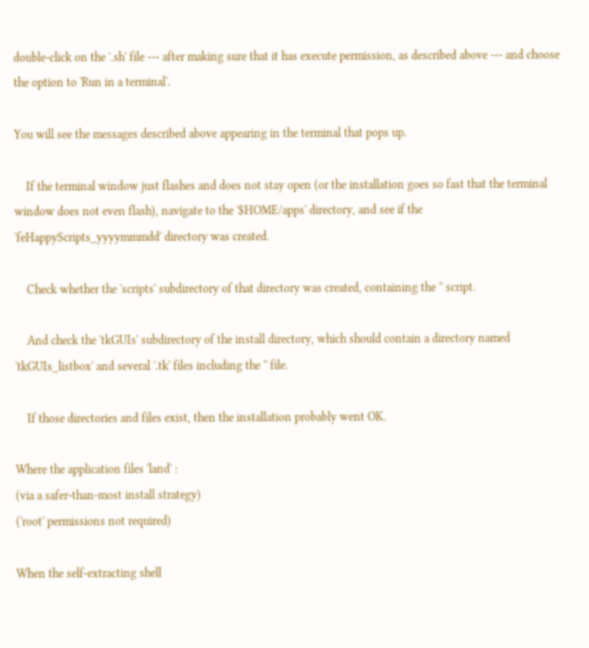double-click on the '.sh' file --- after making sure that it has execute permission, as described above --- and choose the option to 'Run in a terminal'.

You will see the messages described above appearing in the terminal that pops up.

    If the terminal window just flashes and does not stay open (or the installation goes so fast that the terminal window does not even flash), navigate to the '$HOME/apps' directory, and see if the 'feHappyScripts_yyyymmmdd' directory was created.

    Check whether the 'scripts' subdirectory of that directory was created, containing the '' script.

    And check the 'tkGUIs' subdirectory of the install directory, which should contain a directory named 'tkGUIs_listbox' and several '.tk' files including the '' file.

    If those directories and files exist, then the installation probably went OK.

Where the application files 'land' :
(via a safer-than-most install strategy)
('root' permissions not required)

When the self-extracting shell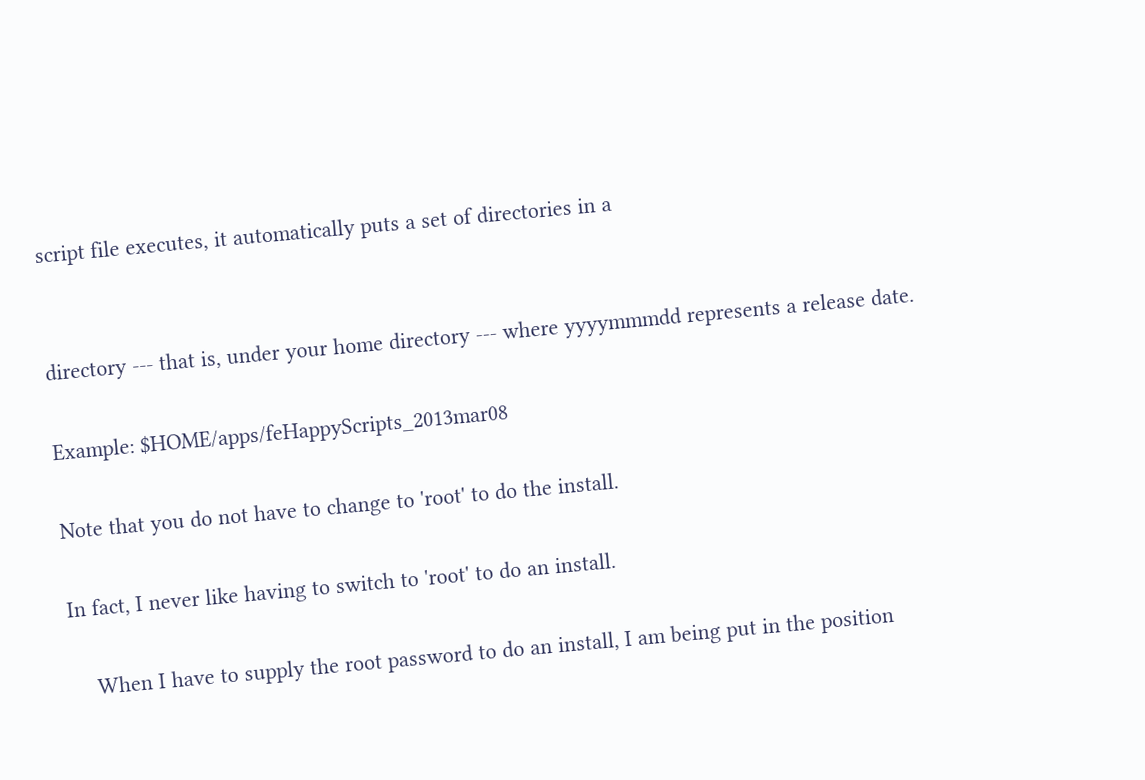script file executes, it automatically puts a set of directories in a


directory --- that is, under your home directory --- where yyyymmmdd represents a release date.

Example: $HOME/apps/feHappyScripts_2013mar08

Note that you do not have to change to 'root' to do the install.

In fact, I never like having to switch to 'root' to do an install.

    When I have to supply the root password to do an install, I am being put in the position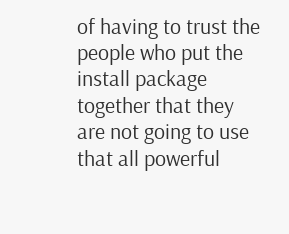of having to trust the people who put the install package together that they are not going to use that all powerful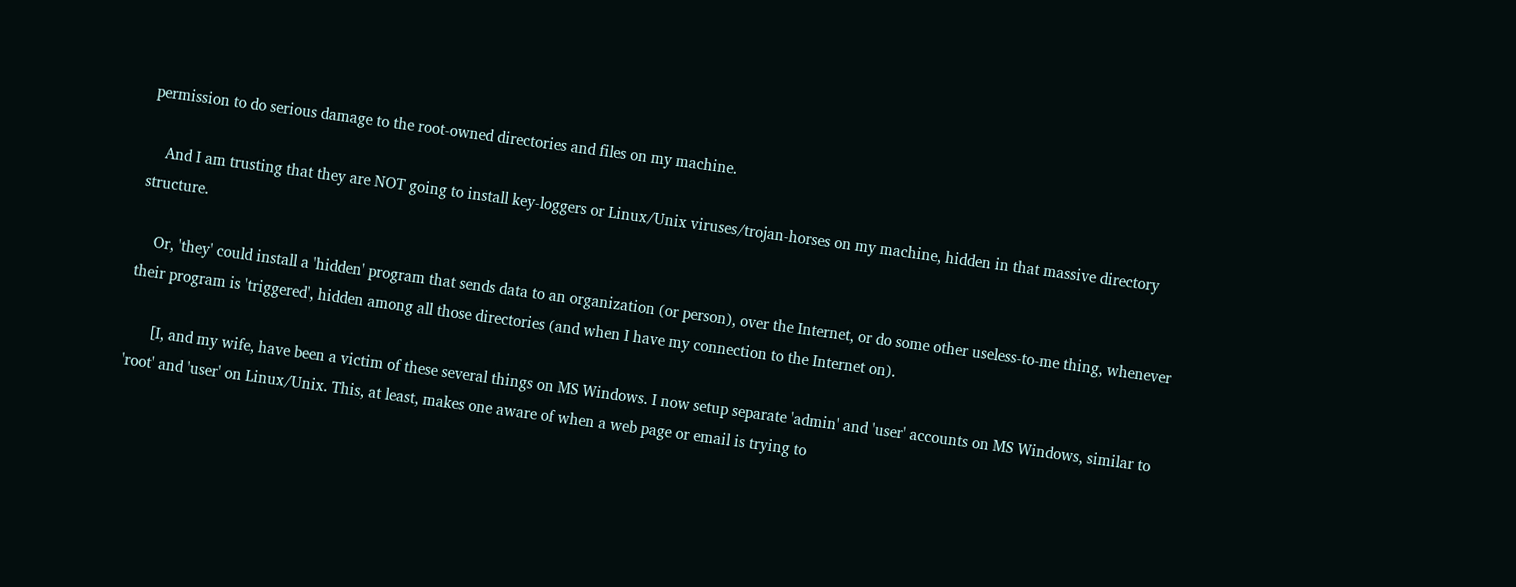permission to do serious damage to the root-owned directories and files on my machine.

    And I am trusting that they are NOT going to install key-loggers or Linux/Unix viruses/trojan-horses on my machine, hidden in that massive directory structure.

    Or, 'they' could install a 'hidden' program that sends data to an organization (or person), over the Internet, or do some other useless-to-me thing, whenever their program is 'triggered', hidden among all those directories (and when I have my connection to the Internet on).

      [I, and my wife, have been a victim of these several things on MS Windows. I now setup separate 'admin' and 'user' accounts on MS Windows, similar to 'root' and 'user' on Linux/Unix. This, at least, makes one aware of when a web page or email is trying to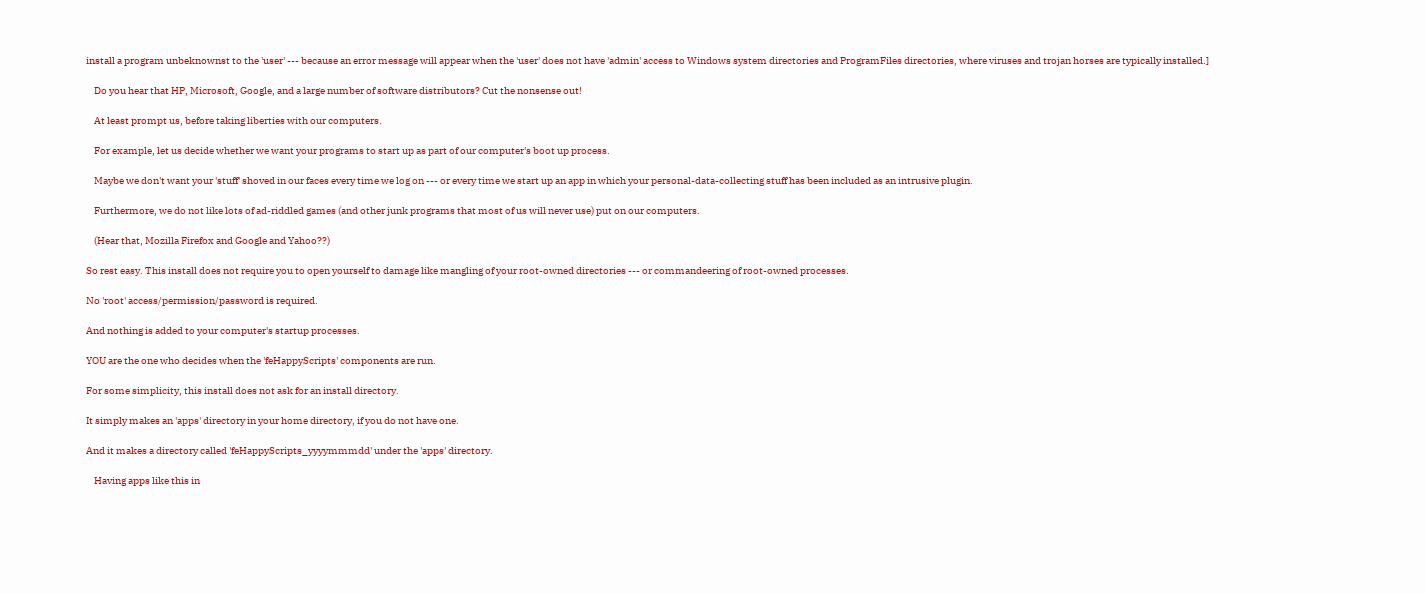install a program unbeknownst to the 'user' --- because an error message will appear when the 'user' does not have 'admin' access to Windows system directories and ProgramFiles directories, where viruses and trojan horses are typically installed.]

    Do you hear that HP, Microsoft, Google, and a large number of software distributors? Cut the nonsense out!

    At least prompt us, before taking liberties with our computers.

    For example, let us decide whether we want your programs to start up as part of our computer's boot up process.

    Maybe we don't want your 'stuff' shoved in our faces every time we log on --- or every time we start up an app in which your personal-data-collecting stuff has been included as an intrusive plugin.

    Furthermore, we do not like lots of ad-riddled games (and other junk programs that most of us will never use) put on our computers.

    (Hear that, Mozilla Firefox and Google and Yahoo??)

So rest easy. This install does not require you to open yourself to damage like mangling of your root-owned directories --- or commandeering of root-owned processes.

No 'root' access/permission/password is required.

And nothing is added to your computer's startup processes.

YOU are the one who decides when the 'feHappyScripts' components are run.

For some simplicity, this install does not ask for an install directory.

It simply makes an 'apps' directory in your home directory, if you do not have one.

And it makes a directory called 'feHappyScripts_yyyymmmdd' under the 'apps' directory.

    Having apps like this in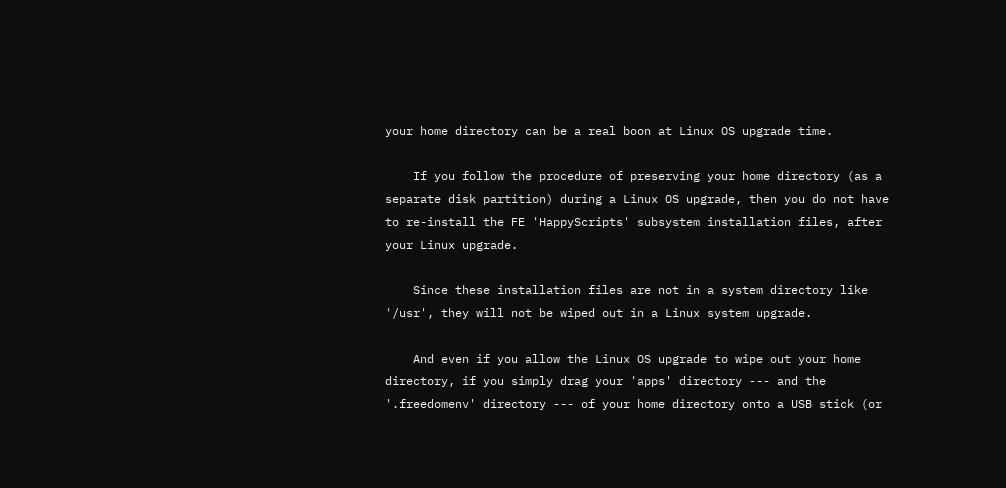your home directory can be a real boon at Linux OS upgrade time.

    If you follow the procedure of preserving your home directory (as a separate disk partition) during a Linux OS upgrade, then you do not have to re-install the FE 'HappyScripts' subsystem installation files, after your Linux upgrade.

    Since these installation files are not in a system directory like '/usr', they will not be wiped out in a Linux system upgrade.

    And even if you allow the Linux OS upgrade to wipe out your home directory, if you simply drag your 'apps' directory --- and the '.freedomenv' directory --- of your home directory onto a USB stick (or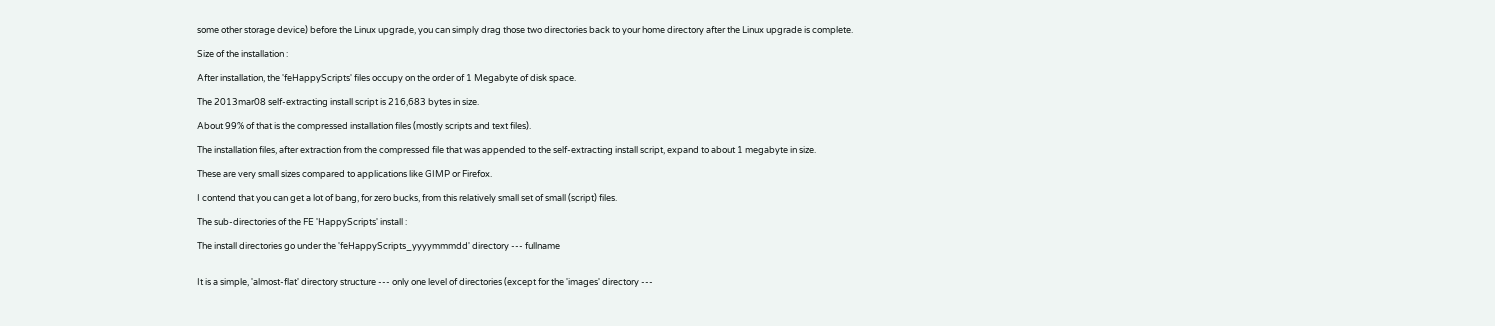some other storage device) before the Linux upgrade, you can simply drag those two directories back to your home directory after the Linux upgrade is complete.

Size of the installation :

After installation, the 'feHappyScripts' files occupy on the order of 1 Megabyte of disk space.

The 2013mar08 self-extracting install script is 216,683 bytes in size.

About 99% of that is the compressed installation files (mostly scripts and text files).

The installation files, after extraction from the compressed file that was appended to the self-extracting install script, expand to about 1 megabyte in size.

These are very small sizes compared to applications like GIMP or Firefox.

I contend that you can get a lot of bang, for zero bucks, from this relatively small set of small (script) files.

The sub-directories of the FE 'HappyScripts' install :

The install directories go under the 'feHappyScripts_yyyymmmdd' directory --- fullname


It is a simple, 'almost-flat' directory structure --- only one level of directories (except for the 'images' directory ---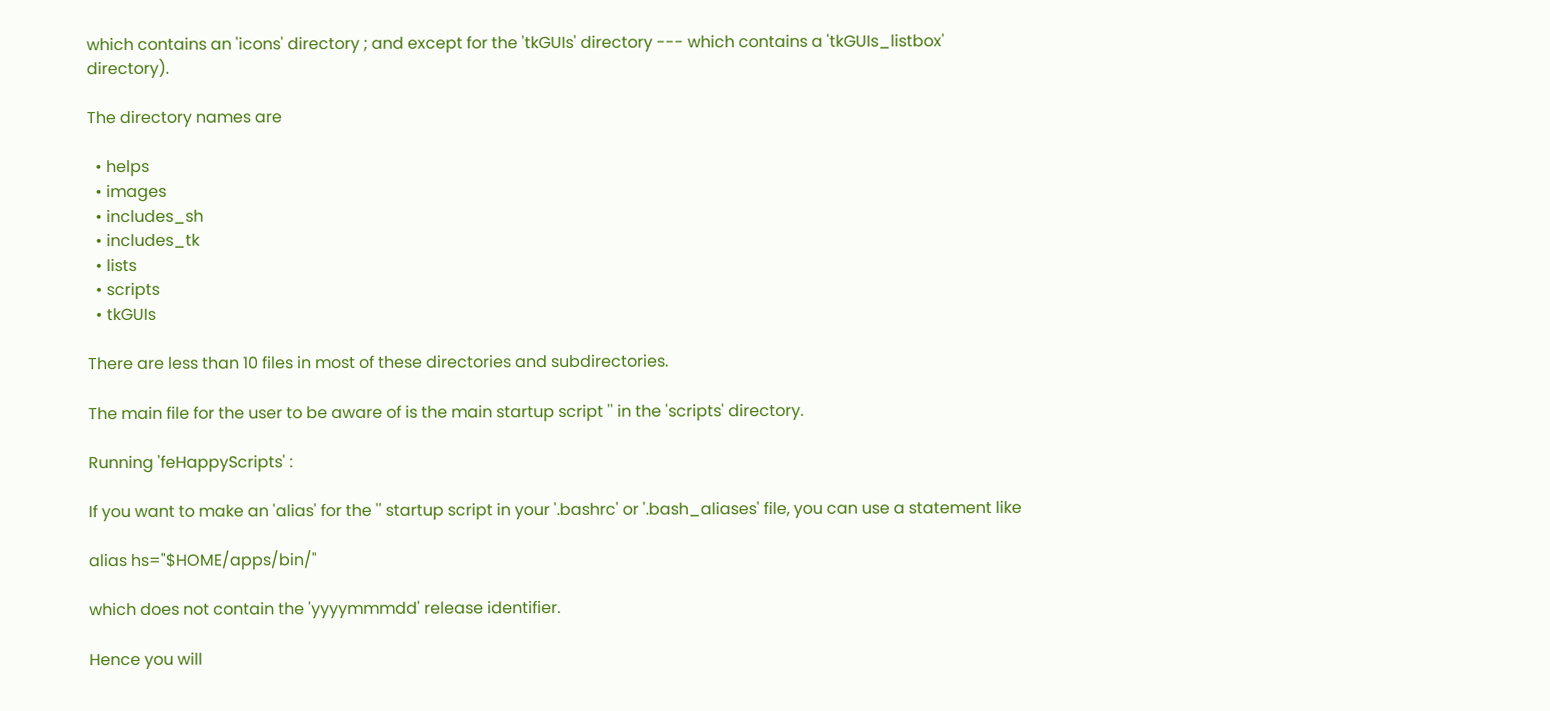which contains an 'icons' directory ; and except for the 'tkGUIs' directory --- which contains a 'tkGUIs_listbox' directory).

The directory names are

  • helps
  • images
  • includes_sh
  • includes_tk
  • lists
  • scripts
  • tkGUIs

There are less than 10 files in most of these directories and subdirectories.

The main file for the user to be aware of is the main startup script '' in the 'scripts' directory.

Running 'feHappyScripts' :

If you want to make an 'alias' for the '' startup script in your '.bashrc' or '.bash_aliases' file, you can use a statement like

alias hs="$HOME/apps/bin/"

which does not contain the 'yyyymmmdd' release identifier.

Hence you will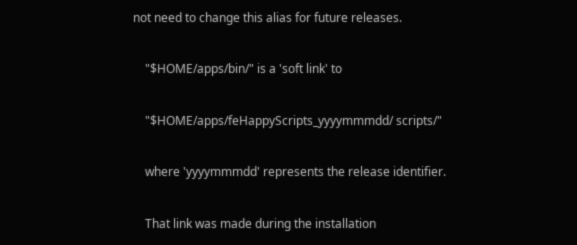not need to change this alias for future releases.

    "$HOME/apps/bin/" is a 'soft link' to

    "$HOME/apps/feHappyScripts_yyyymmmdd/ scripts/"

    where 'yyyymmmdd' represents the release identifier.

    That link was made during the installation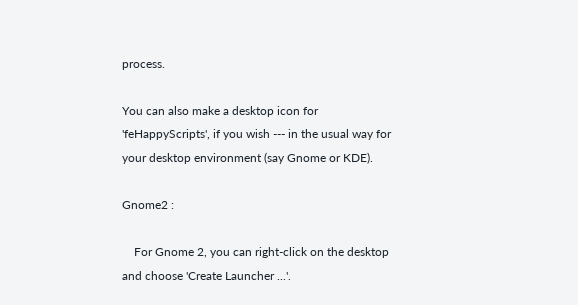process.

You can also make a desktop icon for 'feHappyScripts', if you wish --- in the usual way for your desktop environment (say Gnome or KDE).

Gnome2 :

    For Gnome 2, you can right-click on the desktop and choose 'Create Launcher ...'.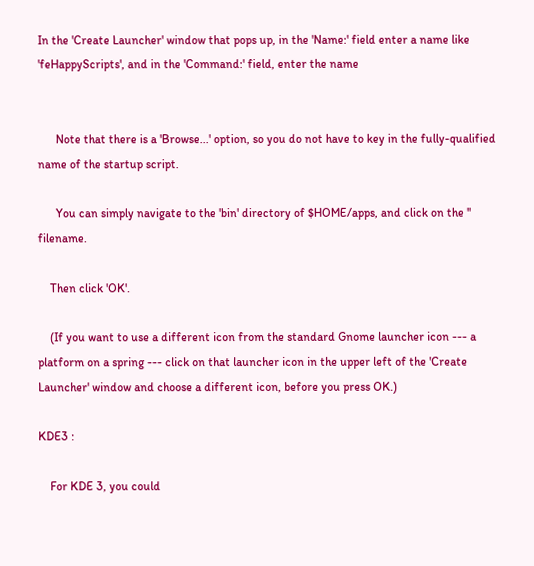In the 'Create Launcher' window that pops up, in the 'Name:' field enter a name like 'feHappyScripts', and in the 'Command:' field, enter the name


      Note that there is a 'Browse...' option, so you do not have to key in the fully-qualified name of the startup script.

      You can simply navigate to the 'bin' directory of $HOME/apps, and click on the '' filename.

    Then click 'OK'.

    (If you want to use a different icon from the standard Gnome launcher icon --- a platform on a spring --- click on that launcher icon in the upper left of the 'Create Launcher' window and choose a different icon, before you press OK.)

KDE3 :

    For KDE 3, you could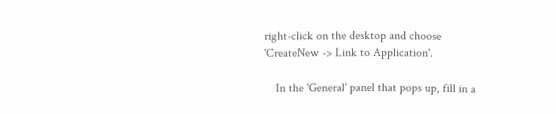right-click on the desktop and choose 'CreateNew -> Link to Application'.

    In the 'General' panel that pops up, fill in a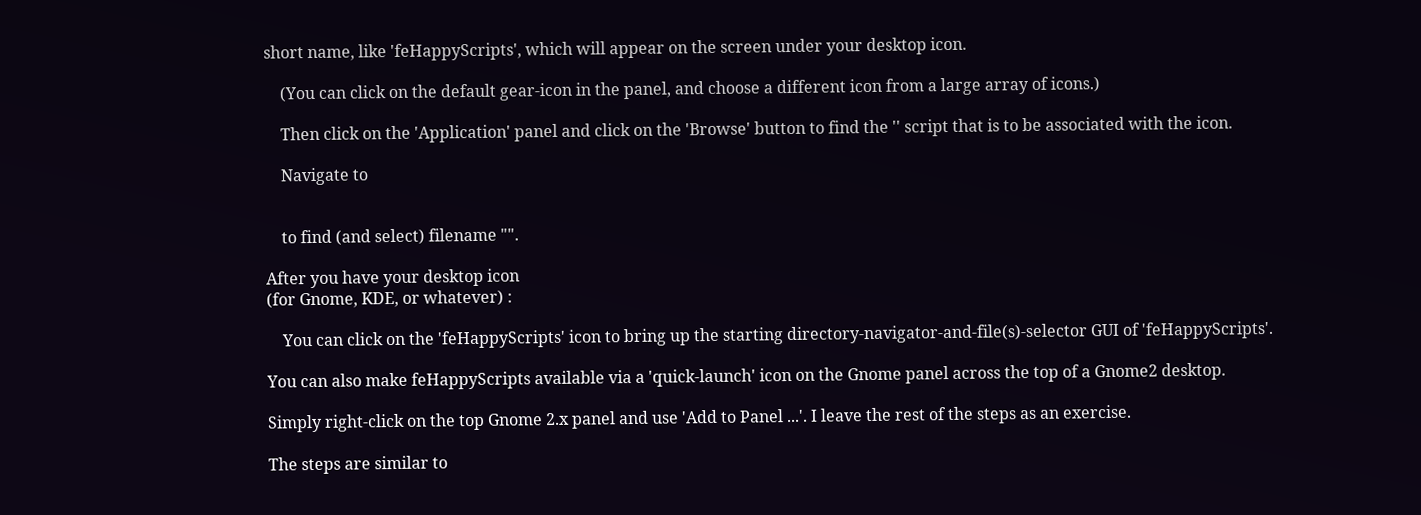short name, like 'feHappyScripts', which will appear on the screen under your desktop icon.

    (You can click on the default gear-icon in the panel, and choose a different icon from a large array of icons.)

    Then click on the 'Application' panel and click on the 'Browse' button to find the '' script that is to be associated with the icon.

    Navigate to


    to find (and select) filename "".

After you have your desktop icon
(for Gnome, KDE, or whatever) :

    You can click on the 'feHappyScripts' icon to bring up the starting directory-navigator-and-file(s)-selector GUI of 'feHappyScripts'.

You can also make feHappyScripts available via a 'quick-launch' icon on the Gnome panel across the top of a Gnome2 desktop.

Simply right-click on the top Gnome 2.x panel and use 'Add to Panel ...'. I leave the rest of the steps as an exercise.

The steps are similar to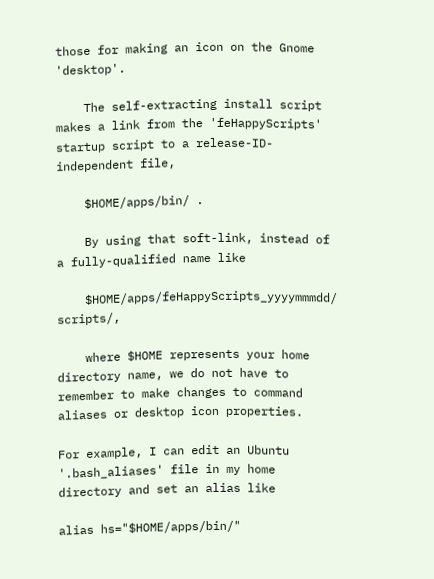those for making an icon on the Gnome 'desktop'.

    The self-extracting install script makes a link from the 'feHappyScripts' startup script to a release-ID-independent file,

    $HOME/apps/bin/ .

    By using that soft-link, instead of a fully-qualified name like

    $HOME/apps/feHappyScripts_yyyymmmdd/ scripts/,

    where $HOME represents your home directory name, we do not have to remember to make changes to command aliases or desktop icon properties.

For example, I can edit an Ubuntu '.bash_aliases' file in my home directory and set an alias like

alias hs="$HOME/apps/bin/"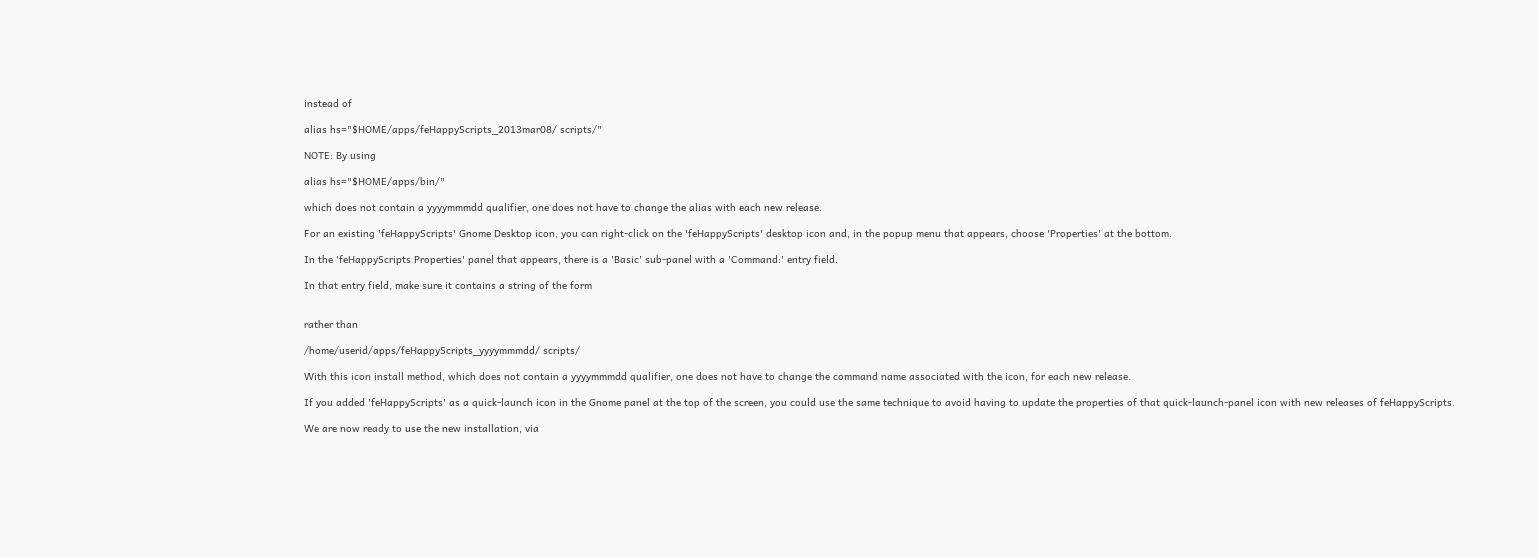instead of

alias hs="$HOME/apps/feHappyScripts_2013mar08/ scripts/"

NOTE: By using

alias hs="$HOME/apps/bin/"

which does not contain a yyyymmmdd qualifier, one does not have to change the alias with each new release.

For an existing 'feHappyScripts' Gnome Desktop icon, you can right-click on the 'feHappyScripts' desktop icon and, in the popup menu that appears, choose 'Properties' at the bottom.

In the 'feHappyScripts Properties' panel that appears, there is a 'Basic' sub-panel with a 'Command:' entry field.

In that entry field, make sure it contains a string of the form


rather than

/home/userid/apps/feHappyScripts_yyyymmmdd/ scripts/

With this icon install method, which does not contain a yyyymmmdd qualifier, one does not have to change the command name associated with the icon, for each new release.

If you added 'feHappyScripts' as a quick-launch icon in the Gnome panel at the top of the screen, you could use the same technique to avoid having to update the properties of that quick-launch-panel icon with new releases of feHappyScripts.

We are now ready to use the new installation, via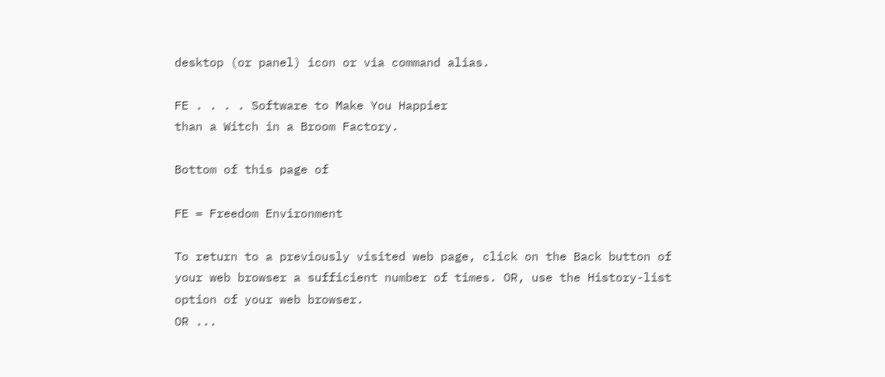desktop (or panel) icon or via command alias.

FE . . . . Software to Make You Happier
than a Witch in a Broom Factory.

Bottom of this page of

FE = Freedom Environment

To return to a previously visited web page, click on the Back button of your web browser a sufficient number of times. OR, use the History-list option of your web browser.
OR ...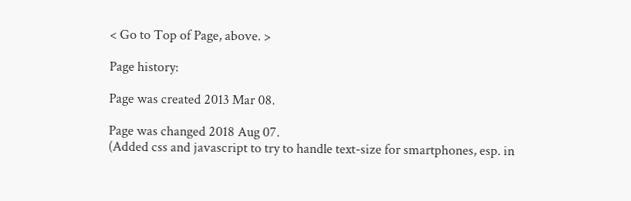< Go to Top of Page, above. >

Page history:

Page was created 2013 Mar 08.

Page was changed 2018 Aug 07.
(Added css and javascript to try to handle text-size for smartphones, esp. in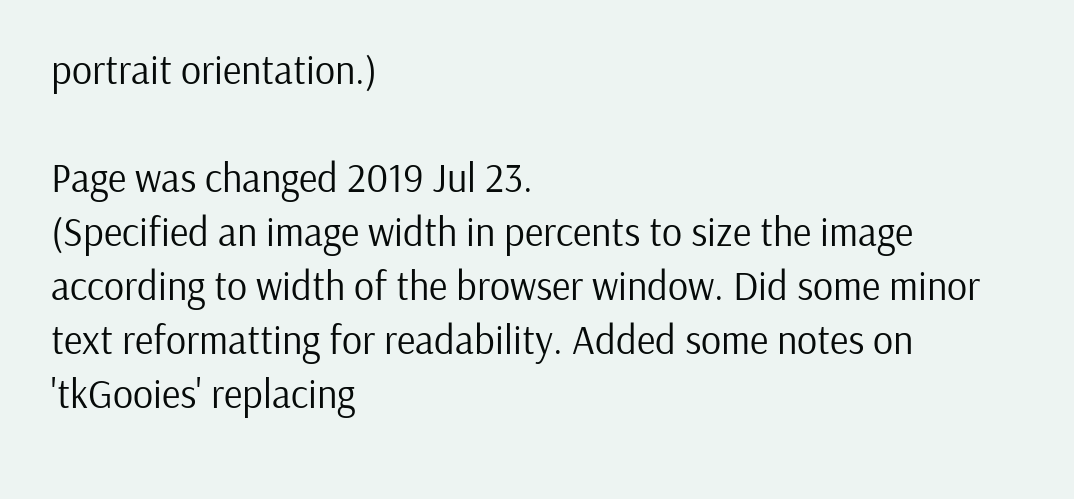portrait orientation.)

Page was changed 2019 Jul 23.
(Specified an image width in percents to size the image according to width of the browser window. Did some minor text reformatting for readability. Added some notes on 'tkGooies' replacing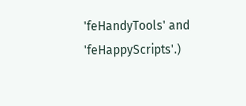'feHandyTools' and 'feHappyScripts'.)